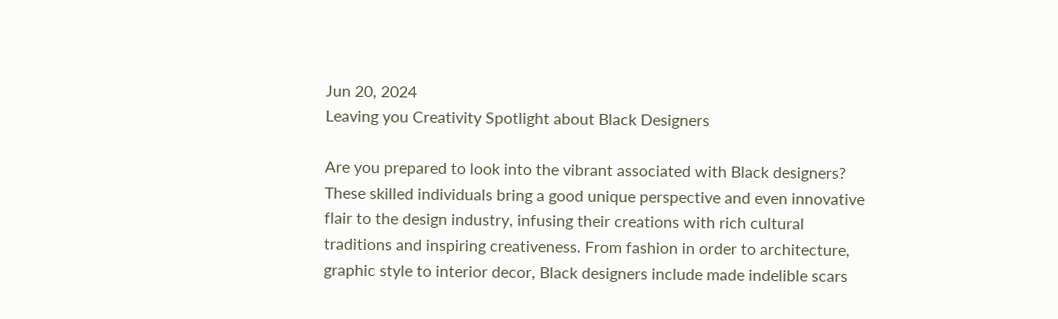Jun 20, 2024
Leaving you Creativity Spotlight about Black Designers

Are you prepared to look into the vibrant associated with Black designers? These skilled individuals bring a good unique perspective and even innovative flair to the design industry, infusing their creations with rich cultural traditions and inspiring creativeness. From fashion in order to architecture, graphic style to interior decor, Black designers include made indelible scars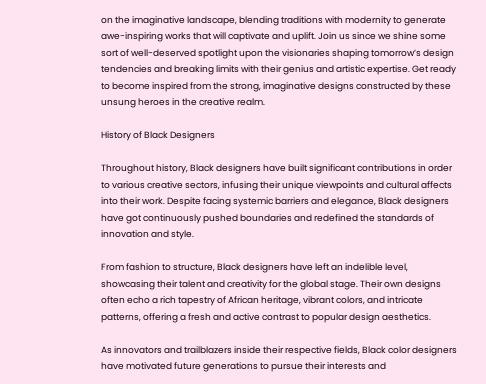on the imaginative landscape, blending traditions with modernity to generate awe-inspiring works that will captivate and uplift. Join us since we shine some sort of well-deserved spotlight upon the visionaries shaping tomorrow’s design tendencies and breaking limits with their genius and artistic expertise. Get ready to become inspired from the strong, imaginative designs constructed by these unsung heroes in the creative realm.

History of Black Designers

Throughout history, Black designers have built significant contributions in order to various creative sectors, infusing their unique viewpoints and cultural affects into their work. Despite facing systemic barriers and elegance, Black designers have got continuously pushed boundaries and redefined the standards of innovation and style.

From fashion to structure, Black designers have left an indelible level, showcasing their talent and creativity for the global stage. Their own designs often echo a rich tapestry of African heritage, vibrant colors, and intricate patterns, offering a fresh and active contrast to popular design aesthetics.

As innovators and trailblazers inside their respective fields, Black color designers have motivated future generations to pursue their interests and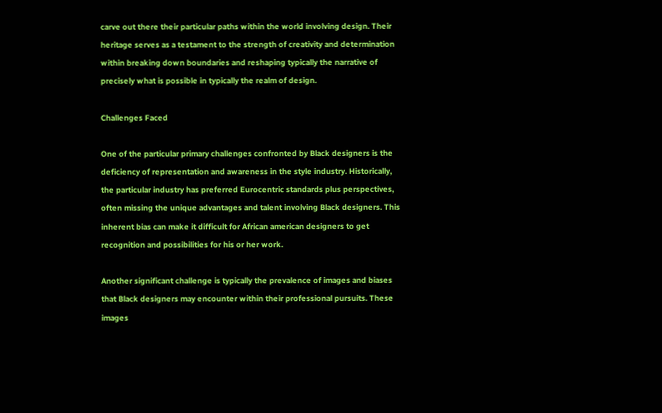carve out there their particular paths within the world involving design. Their heritage serves as a testament to the strength of creativity and determination within breaking down boundaries and reshaping typically the narrative of precisely what is possible in typically the realm of design.

Challenges Faced

One of the particular primary challenges confronted by Black designers is the deficiency of representation and awareness in the style industry. Historically, the particular industry has preferred Eurocentric standards plus perspectives, often missing the unique advantages and talent involving Black designers. This inherent bias can make it difficult for African american designers to get recognition and possibilities for his or her work.

Another significant challenge is typically the prevalence of images and biases that Black designers may encounter within their professional pursuits. These images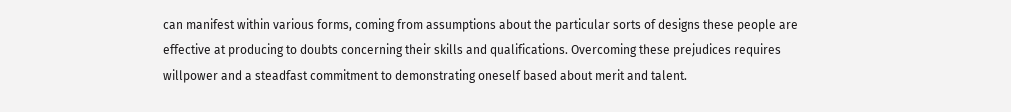can manifest within various forms, coming from assumptions about the particular sorts of designs these people are effective at producing to doubts concerning their skills and qualifications. Overcoming these prejudices requires willpower and a steadfast commitment to demonstrating oneself based about merit and talent.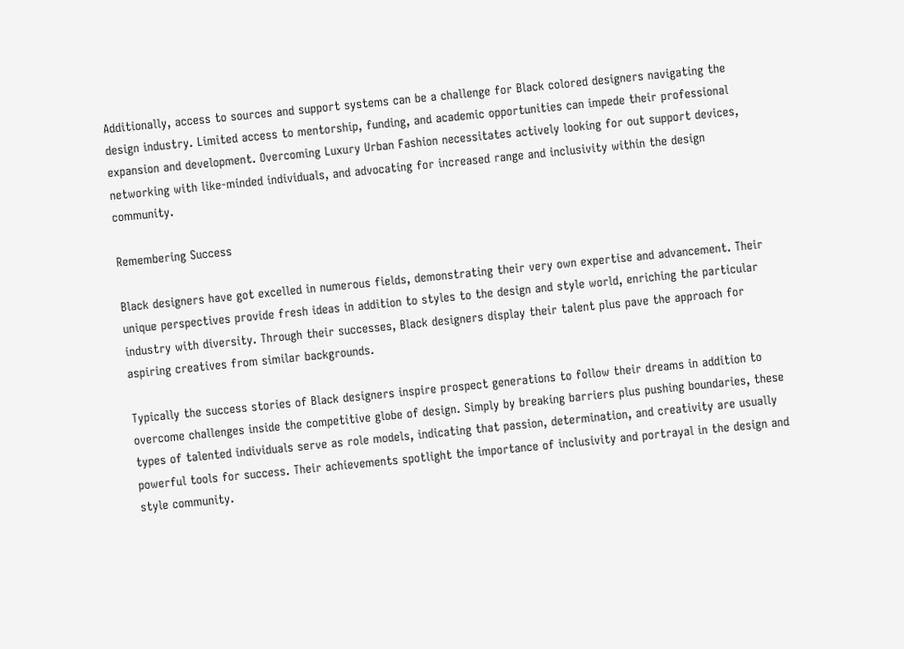Additionally, access to sources and support systems can be a challenge for Black colored designers navigating the design industry. Limited access to mentorship, funding, and academic opportunities can impede their professional expansion and development. Overcoming Luxury Urban Fashion necessitates actively looking for out support devices, networking with like-minded individuals, and advocating for increased range and inclusivity within the design community.

Remembering Success

Black designers have got excelled in numerous fields, demonstrating their very own expertise and advancement. Their unique perspectives provide fresh ideas in addition to styles to the design and style world, enriching the particular industry with diversity. Through their successes, Black designers display their talent plus pave the approach for aspiring creatives from similar backgrounds.

Typically the success stories of Black designers inspire prospect generations to follow their dreams in addition to overcome challenges inside the competitive globe of design. Simply by breaking barriers plus pushing boundaries, these types of talented individuals serve as role models, indicating that passion, determination, and creativity are usually powerful tools for success. Their achievements spotlight the importance of inclusivity and portrayal in the design and style community.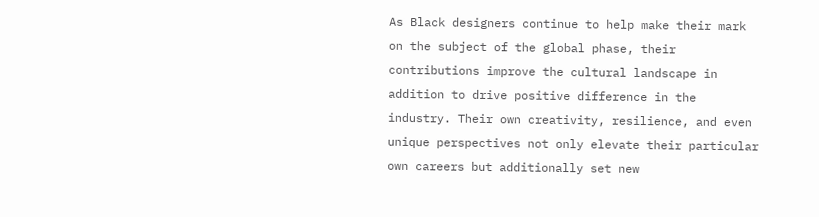As Black designers continue to help make their mark on the subject of the global phase, their contributions improve the cultural landscape in addition to drive positive difference in the industry. Their own creativity, resilience, and even unique perspectives not only elevate their particular own careers but additionally set new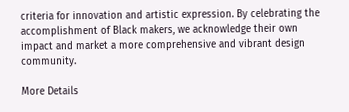criteria for innovation and artistic expression. By celebrating the accomplishment of Black makers, we acknowledge their own impact and market a more comprehensive and vibrant design community.

More Details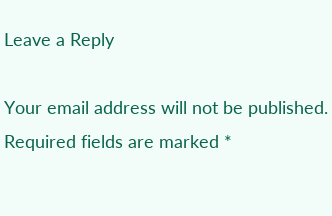Leave a Reply

Your email address will not be published. Required fields are marked *